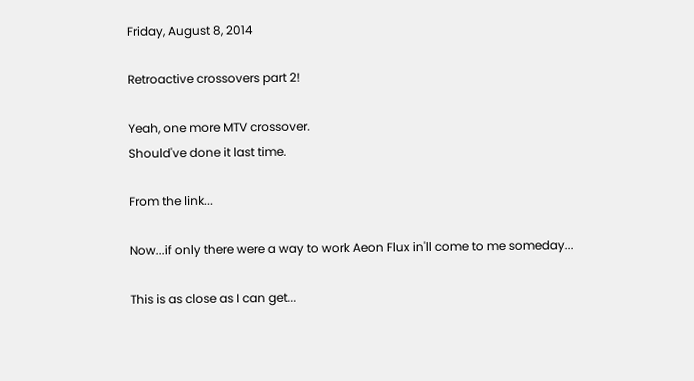Friday, August 8, 2014

Retroactive crossovers part 2!

Yeah, one more MTV crossover.
Should've done it last time.

From the link...

Now...if only there were a way to work Aeon Flux in'll come to me someday...

This is as close as I can get...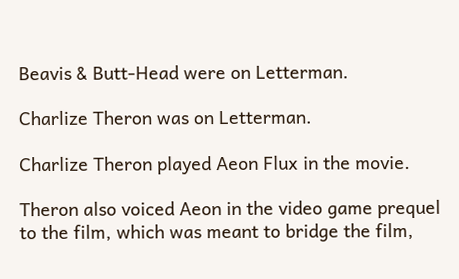Beavis & Butt-Head were on Letterman.

Charlize Theron was on Letterman.

Charlize Theron played Aeon Flux in the movie.

Theron also voiced Aeon in the video game prequel to the film, which was meant to bridge the film,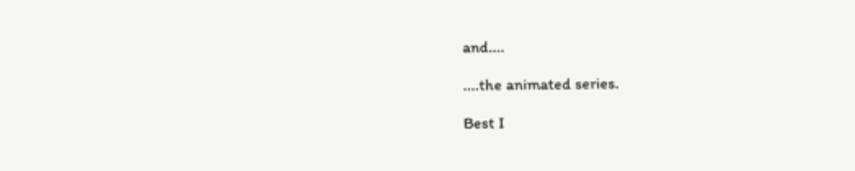and....

....the animated series.

Best I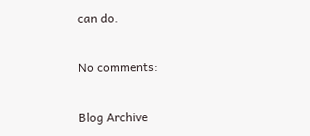can do.

No comments:

Blog Archive